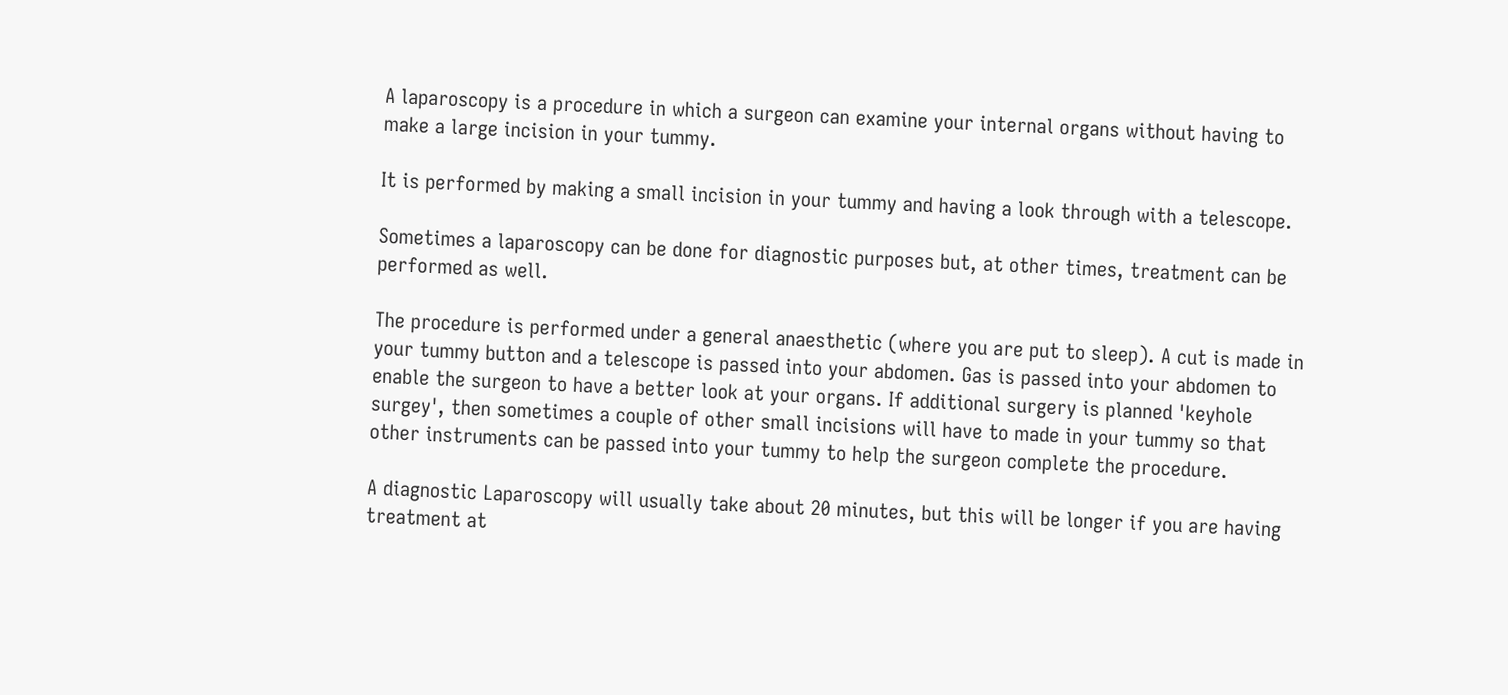A laparoscopy is a procedure in which a surgeon can examine your internal organs without having to make a large incision in your tummy.

It is performed by making a small incision in your tummy and having a look through with a telescope.

Sometimes a laparoscopy can be done for diagnostic purposes but, at other times, treatment can be performed as well.

The procedure is performed under a general anaesthetic (where you are put to sleep). A cut is made in your tummy button and a telescope is passed into your abdomen. Gas is passed into your abdomen to enable the surgeon to have a better look at your organs. If additional surgery is planned 'keyhole surgey', then sometimes a couple of other small incisions will have to made in your tummy so that other instruments can be passed into your tummy to help the surgeon complete the procedure.

A diagnostic Laparoscopy will usually take about 20 minutes, but this will be longer if you are having treatment at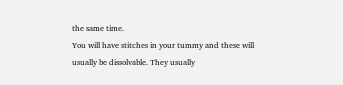the same time.
You will have stitches in your tummy and these will usually be dissolvable. They usually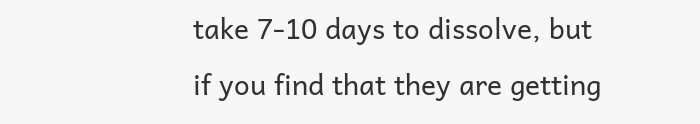take 7-10 days to dissolve, but if you find that they are getting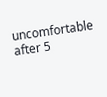uncomfortable after 5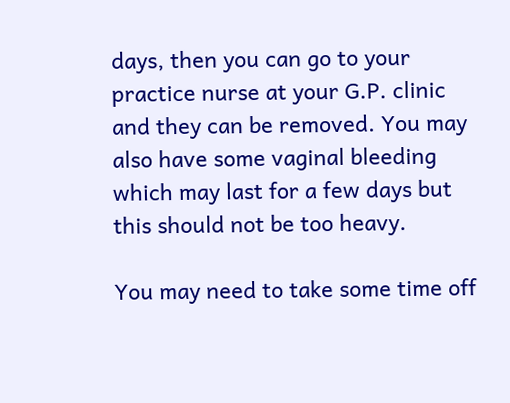days, then you can go to your practice nurse at your G.P. clinic and they can be removed. You may also have some vaginal bleeding which may last for a few days but this should not be too heavy.

You may need to take some time off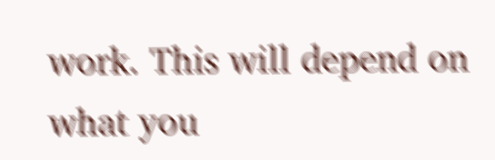work. This will depend on what you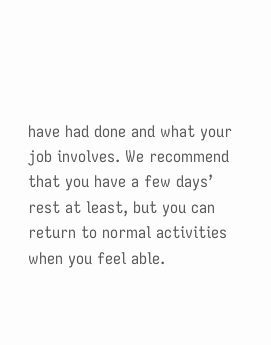have had done and what your job involves. We recommend that you have a few days’ rest at least, but you can return to normal activities when you feel able.